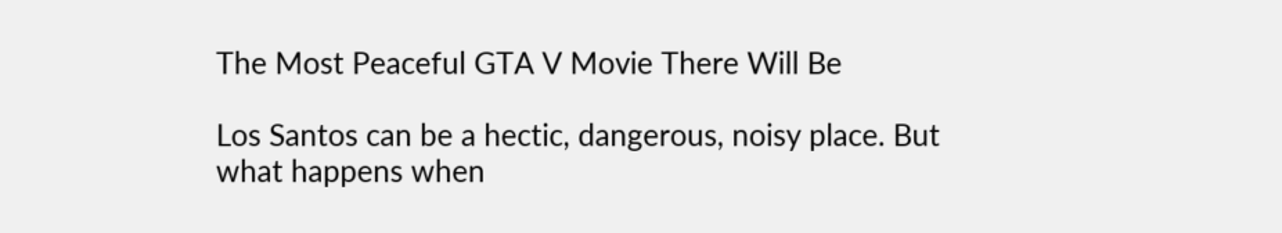The Most Peaceful GTA V Movie There Will Be

Los Santos can be a hectic, dangerous, noisy place. But what happens when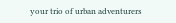your trio of urban adventurers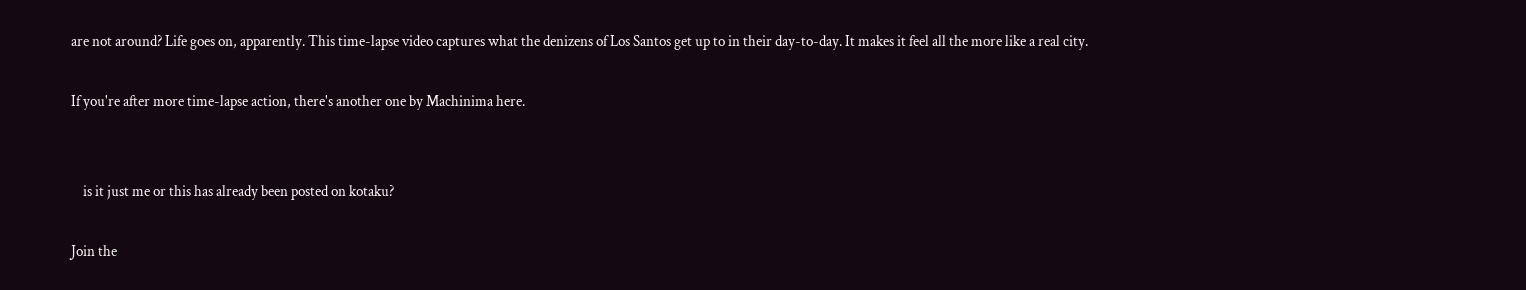are not around? Life goes on, apparently. This time-lapse video captures what the denizens of Los Santos get up to in their day-to-day. It makes it feel all the more like a real city.

If you're after more time-lapse action, there's another one by Machinima here.


    is it just me or this has already been posted on kotaku?

Join the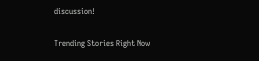discussion!

Trending Stories Right Now